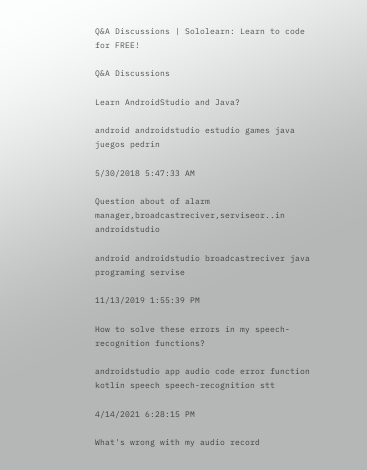Q&A Discussions | Sololearn: Learn to code for FREE!

Q&A Discussions

Learn AndroidStudio and Java?

android androidstudio estudio games java juegos pedrin

5/30/2018 5:47:33 AM

Question about of alarm manager,broadcastreciver,serviseor..in androidstudio

android androidstudio broadcastreciver java programing servise

11/13/2019 1:55:39 PM

How to solve these errors in my speech-recognition functions?

androidstudio app audio code error function kotlin speech speech-recognition stt

4/14/2021 6:28:15 PM

What's wrong with my audio record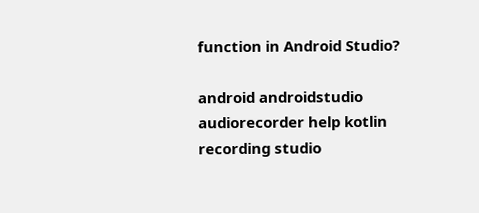function in Android Studio?

android androidstudio audiorecorder help kotlin recording studio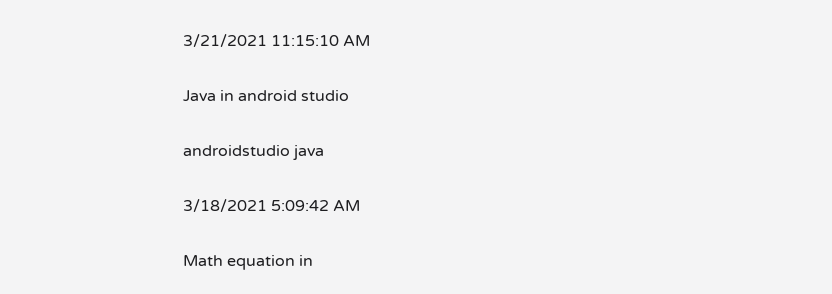3/21/2021 11:15:10 AM

Java in android studio

androidstudio java

3/18/2021 5:09:42 AM

Math equation in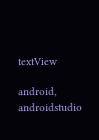textView

android, androidstudio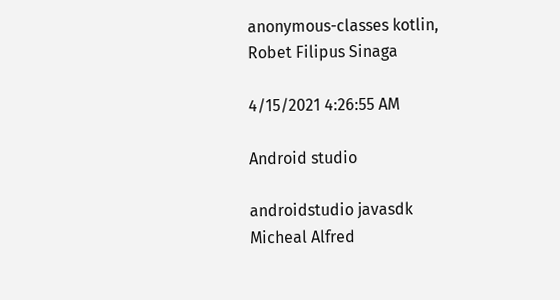anonymous-classes kotlin,
Robet Filipus Sinaga

4/15/2021 4:26:55 AM

Android studio

androidstudio javasdk
Micheal Alfred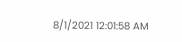8/1/2021 12:01:58 AM